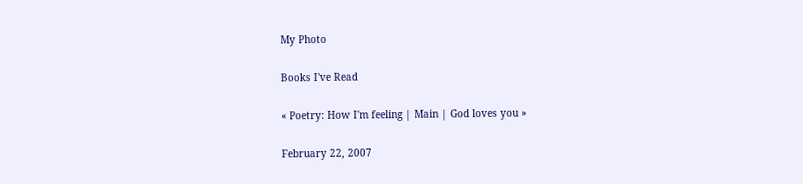My Photo

Books I've Read

« Poetry: How I'm feeling | Main | God loves you »

February 22, 2007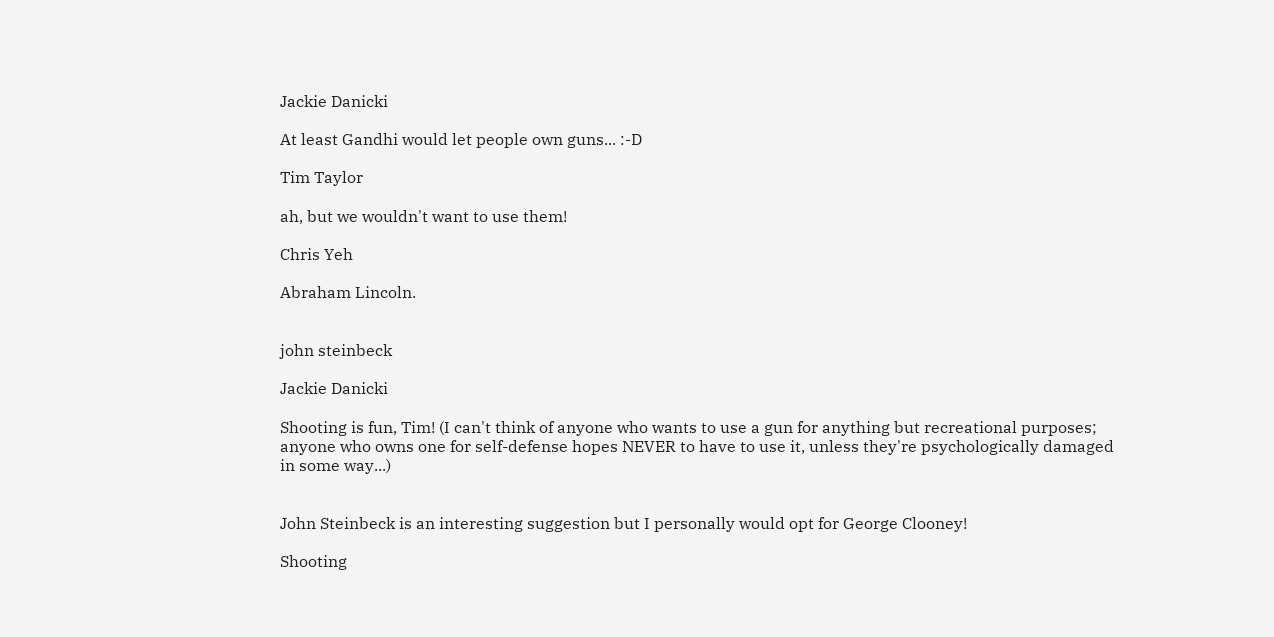Jackie Danicki

At least Gandhi would let people own guns... :-D

Tim Taylor

ah, but we wouldn't want to use them!

Chris Yeh

Abraham Lincoln.


john steinbeck

Jackie Danicki

Shooting is fun, Tim! (I can't think of anyone who wants to use a gun for anything but recreational purposes; anyone who owns one for self-defense hopes NEVER to have to use it, unless they're psychologically damaged in some way...)


John Steinbeck is an interesting suggestion but I personally would opt for George Clooney!

Shooting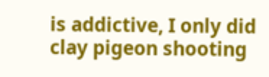is addictive, I only did clay pigeon shooting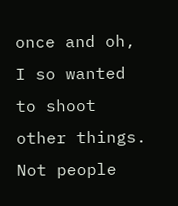once and oh, I so wanted to shoot other things. Not people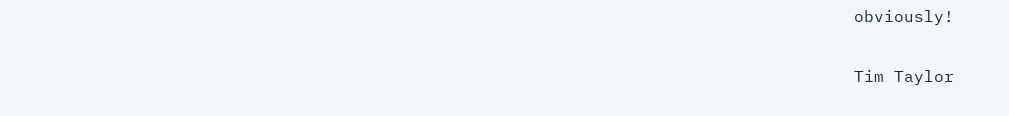obviously!

Tim Taylor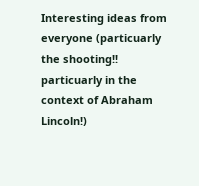Interesting ideas from everyone (particuarly the shooting!! particuarly in the context of Abraham Lincoln!)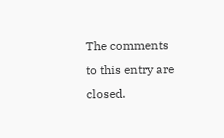The comments to this entry are closed.